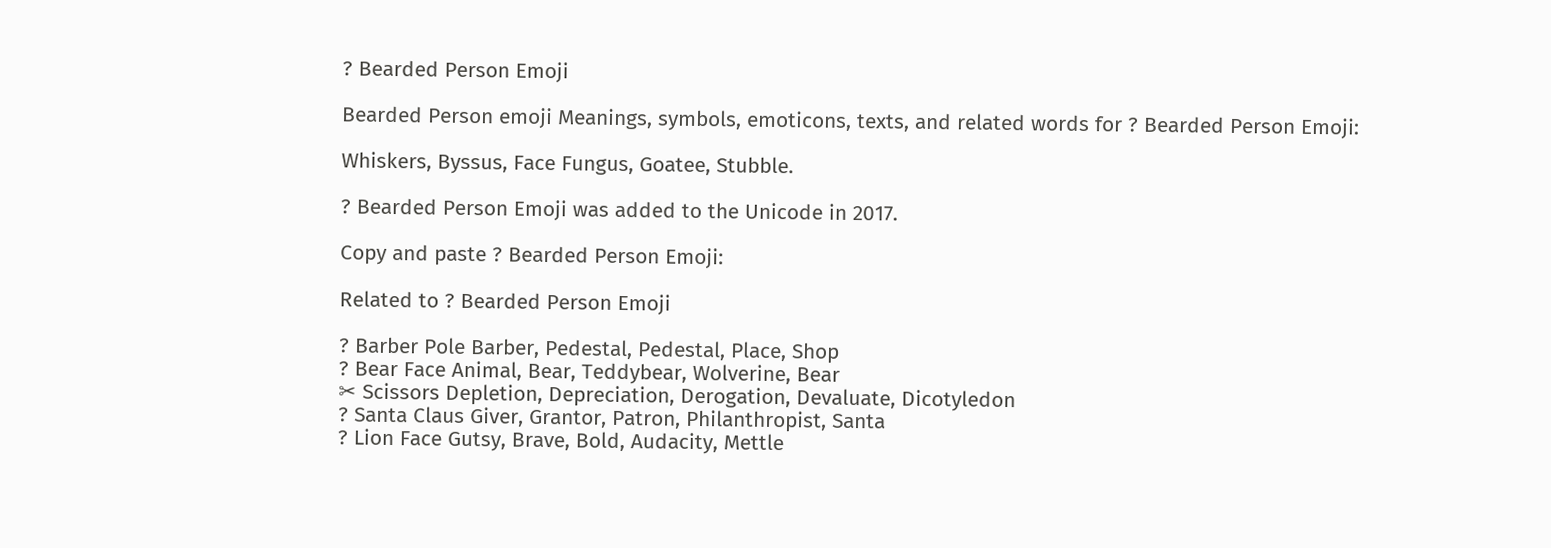? Bearded Person Emoji

Bearded Person emoji Meanings, symbols, emoticons, texts, and related words for ? Bearded Person Emoji:

Whiskers, Byssus, Face Fungus, Goatee, Stubble.

? Bearded Person Emoji was added to the Unicode in 2017.

Copy and paste ? Bearded Person Emoji:

Related to ? Bearded Person Emoji

? Barber Pole Barber, Pedestal, Pedestal, Place, Shop
? Bear Face Animal, Bear, Teddybear, Wolverine, Bear
✂ Scissors Depletion, Depreciation, Derogation, Devaluate, Dicotyledon
? Santa Claus Giver, Grantor, Patron, Philanthropist, Santa
? Lion Face Gutsy, Brave, Bold, Audacity, Mettle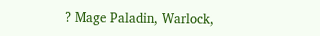? Mage Paladin, Warlock,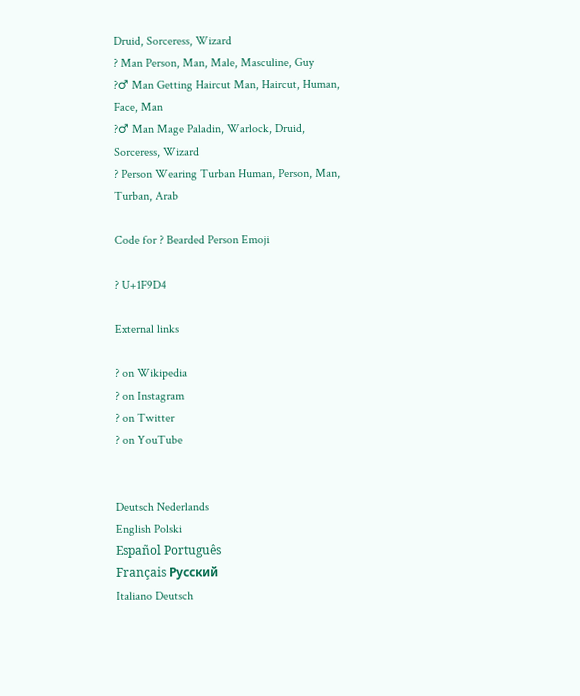Druid, Sorceress, Wizard
? Man Person, Man, Male, Masculine, Guy
?♂ Man Getting Haircut Man, Haircut, Human, Face, Man
?♂ Man Mage Paladin, Warlock, Druid, Sorceress, Wizard
? Person Wearing Turban Human, Person, Man, Turban, Arab

Code for ? Bearded Person Emoji

? U+1F9D4

External links

? on Wikipedia
? on Instagram
? on Twitter
? on YouTube


Deutsch Nederlands
English Polski
Español Português
Français Русский
Italiano Deutsch